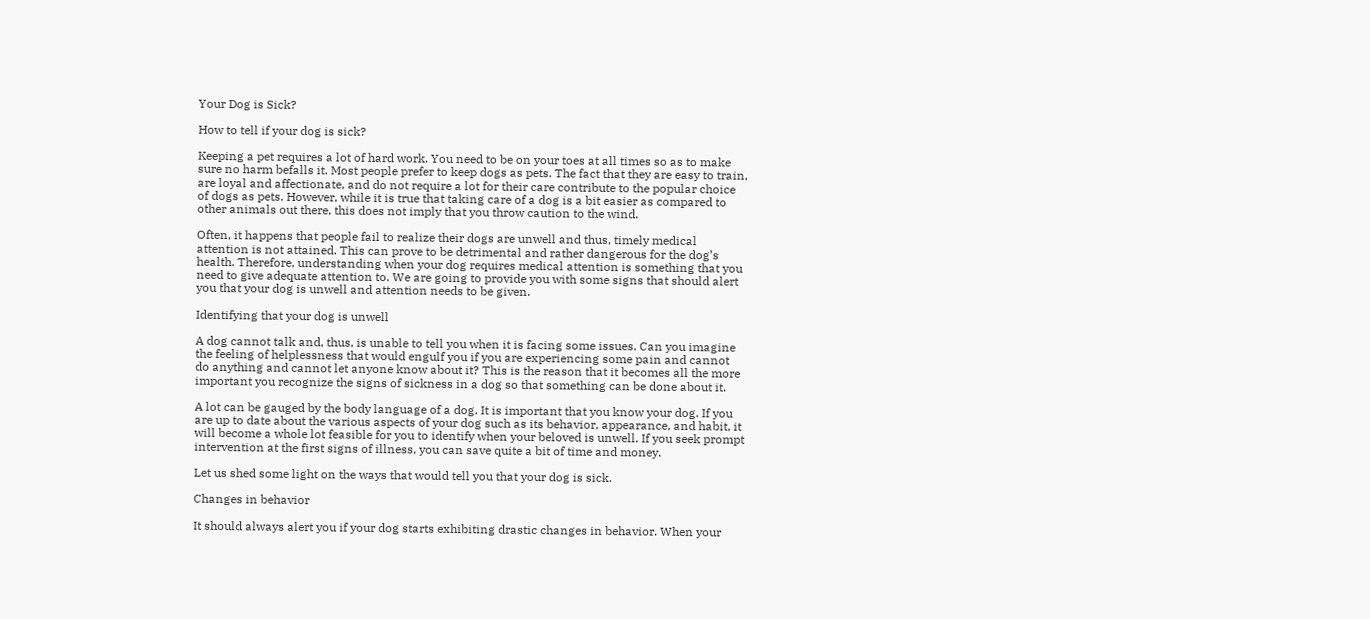Your Dog is Sick?

How to tell if your dog is sick?

Keeping a pet requires a lot of hard work. You need to be on your toes at all times so as to make sure no harm befalls it. Most people prefer to keep dogs as pets. The fact that they are easy to train, are loyal and affectionate, and do not require a lot for their care contribute to the popular choice of dogs as pets. However, while it is true that taking care of a dog is a bit easier as compared to other animals out there, this does not imply that you throw caution to the wind.

Often, it happens that people fail to realize their dogs are unwell and thus, timely medical attention is not attained. This can prove to be detrimental and rather dangerous for the dog’s health. Therefore, understanding when your dog requires medical attention is something that you need to give adequate attention to. We are going to provide you with some signs that should alert you that your dog is unwell and attention needs to be given.

Identifying that your dog is unwell

A dog cannot talk and, thus, is unable to tell you when it is facing some issues. Can you imagine the feeling of helplessness that would engulf you if you are experiencing some pain and cannot do anything and cannot let anyone know about it? This is the reason that it becomes all the more important you recognize the signs of sickness in a dog so that something can be done about it.

A lot can be gauged by the body language of a dog. It is important that you know your dog. If you are up to date about the various aspects of your dog such as its behavior, appearance, and habit, it will become a whole lot feasible for you to identify when your beloved is unwell. If you seek prompt intervention at the first signs of illness, you can save quite a bit of time and money.

Let us shed some light on the ways that would tell you that your dog is sick.

Changes in behavior

It should always alert you if your dog starts exhibiting drastic changes in behavior. When your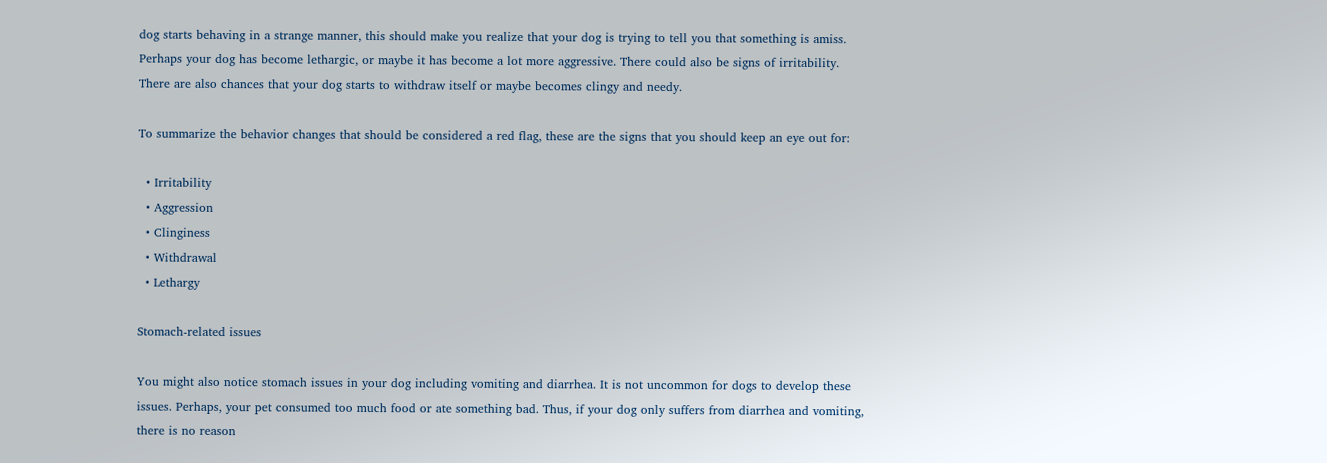dog starts behaving in a strange manner, this should make you realize that your dog is trying to tell you that something is amiss. Perhaps your dog has become lethargic, or maybe it has become a lot more aggressive. There could also be signs of irritability. There are also chances that your dog starts to withdraw itself or maybe becomes clingy and needy.

To summarize the behavior changes that should be considered a red flag, these are the signs that you should keep an eye out for:

  • Irritability
  • Aggression
  • Clinginess
  • Withdrawal
  • Lethargy

Stomach-related issues

You might also notice stomach issues in your dog including vomiting and diarrhea. It is not uncommon for dogs to develop these issues. Perhaps, your pet consumed too much food or ate something bad. Thus, if your dog only suffers from diarrhea and vomiting, there is no reason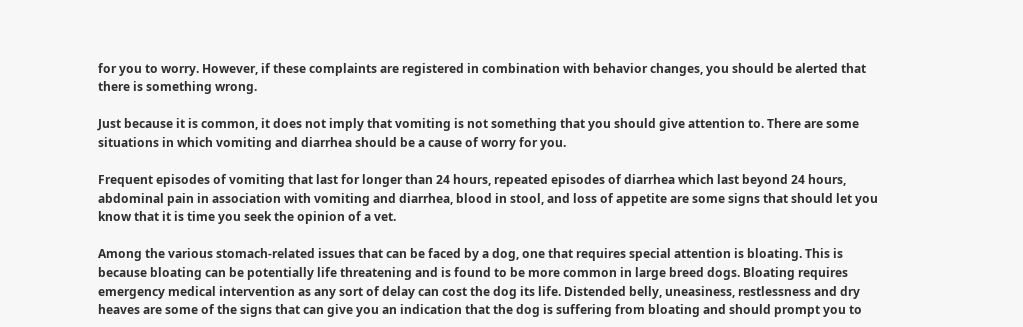for you to worry. However, if these complaints are registered in combination with behavior changes, you should be alerted that there is something wrong.

Just because it is common, it does not imply that vomiting is not something that you should give attention to. There are some situations in which vomiting and diarrhea should be a cause of worry for you.

Frequent episodes of vomiting that last for longer than 24 hours, repeated episodes of diarrhea which last beyond 24 hours, abdominal pain in association with vomiting and diarrhea, blood in stool, and loss of appetite are some signs that should let you know that it is time you seek the opinion of a vet.

Among the various stomach-related issues that can be faced by a dog, one that requires special attention is bloating. This is because bloating can be potentially life threatening and is found to be more common in large breed dogs. Bloating requires emergency medical intervention as any sort of delay can cost the dog its life. Distended belly, uneasiness, restlessness and dry heaves are some of the signs that can give you an indication that the dog is suffering from bloating and should prompt you to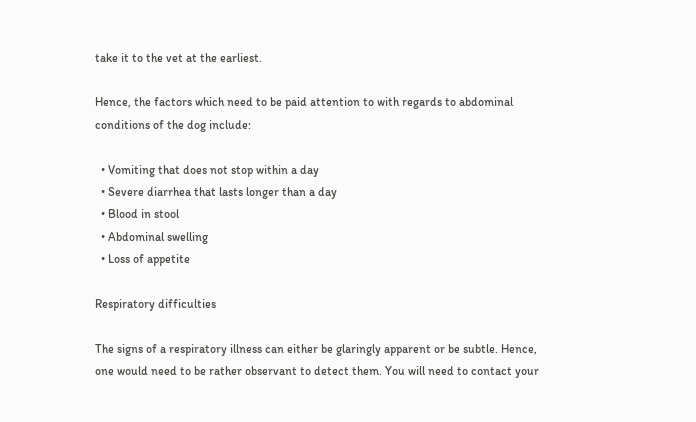take it to the vet at the earliest.

Hence, the factors which need to be paid attention to with regards to abdominal conditions of the dog include:

  • Vomiting that does not stop within a day
  • Severe diarrhea that lasts longer than a day
  • Blood in stool
  • Abdominal swelling
  • Loss of appetite

Respiratory difficulties

The signs of a respiratory illness can either be glaringly apparent or be subtle. Hence, one would need to be rather observant to detect them. You will need to contact your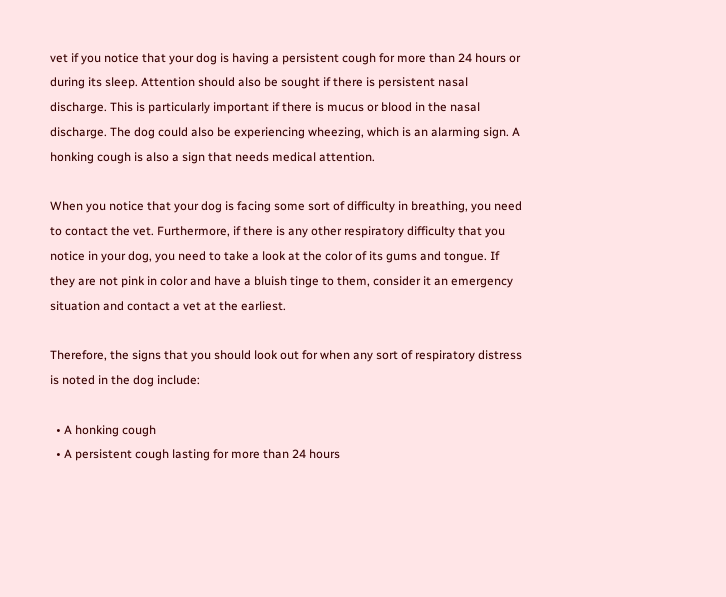vet if you notice that your dog is having a persistent cough for more than 24 hours or during its sleep. Attention should also be sought if there is persistent nasal discharge. This is particularly important if there is mucus or blood in the nasal discharge. The dog could also be experiencing wheezing, which is an alarming sign. A honking cough is also a sign that needs medical attention.

When you notice that your dog is facing some sort of difficulty in breathing, you need to contact the vet. Furthermore, if there is any other respiratory difficulty that you notice in your dog, you need to take a look at the color of its gums and tongue. If they are not pink in color and have a bluish tinge to them, consider it an emergency situation and contact a vet at the earliest.

Therefore, the signs that you should look out for when any sort of respiratory distress is noted in the dog include:

  • A honking cough
  • A persistent cough lasting for more than 24 hours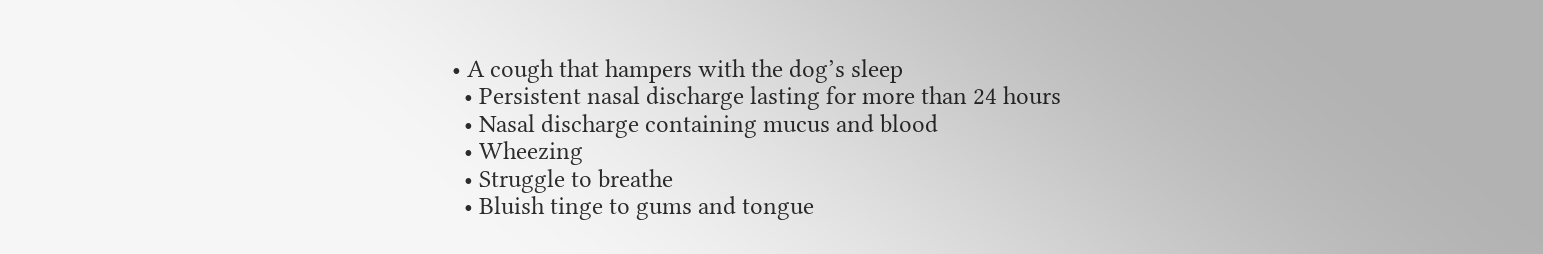• A cough that hampers with the dog’s sleep
  • Persistent nasal discharge lasting for more than 24 hours
  • Nasal discharge containing mucus and blood
  • Wheezing
  • Struggle to breathe
  • Bluish tinge to gums and tongue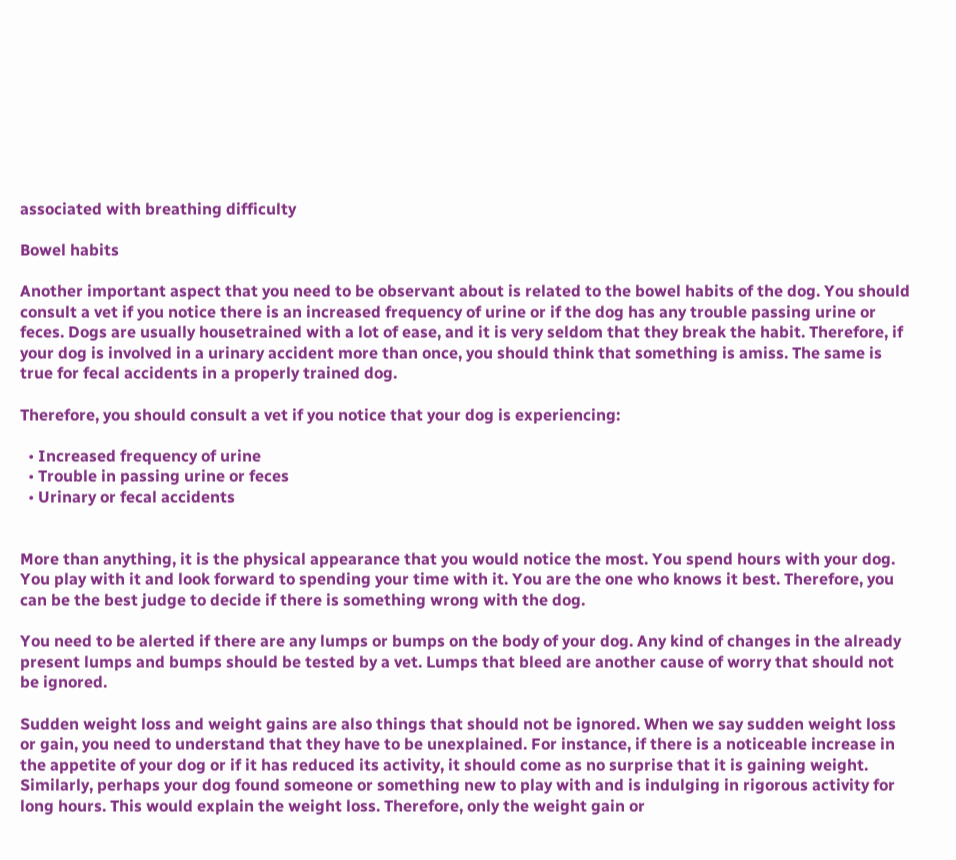associated with breathing difficulty

Bowel habits

Another important aspect that you need to be observant about is related to the bowel habits of the dog. You should consult a vet if you notice there is an increased frequency of urine or if the dog has any trouble passing urine or feces. Dogs are usually housetrained with a lot of ease, and it is very seldom that they break the habit. Therefore, if your dog is involved in a urinary accident more than once, you should think that something is amiss. The same is true for fecal accidents in a properly trained dog.

Therefore, you should consult a vet if you notice that your dog is experiencing:

  • Increased frequency of urine
  • Trouble in passing urine or feces
  • Urinary or fecal accidents


More than anything, it is the physical appearance that you would notice the most. You spend hours with your dog. You play with it and look forward to spending your time with it. You are the one who knows it best. Therefore, you can be the best judge to decide if there is something wrong with the dog.

You need to be alerted if there are any lumps or bumps on the body of your dog. Any kind of changes in the already present lumps and bumps should be tested by a vet. Lumps that bleed are another cause of worry that should not be ignored.

Sudden weight loss and weight gains are also things that should not be ignored. When we say sudden weight loss or gain, you need to understand that they have to be unexplained. For instance, if there is a noticeable increase in the appetite of your dog or if it has reduced its activity, it should come as no surprise that it is gaining weight. Similarly, perhaps your dog found someone or something new to play with and is indulging in rigorous activity for long hours. This would explain the weight loss. Therefore, only the weight gain or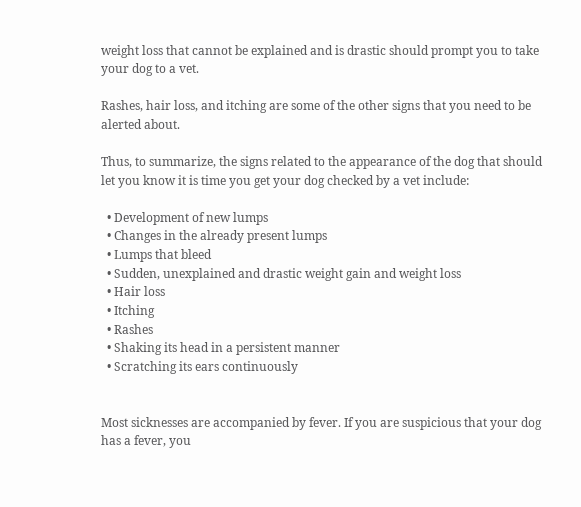weight loss that cannot be explained and is drastic should prompt you to take your dog to a vet.

Rashes, hair loss, and itching are some of the other signs that you need to be alerted about.

Thus, to summarize, the signs related to the appearance of the dog that should let you know it is time you get your dog checked by a vet include:

  • Development of new lumps
  • Changes in the already present lumps
  • Lumps that bleed
  • Sudden, unexplained and drastic weight gain and weight loss
  • Hair loss
  • Itching
  • Rashes
  • Shaking its head in a persistent manner
  • Scratching its ears continuously


Most sicknesses are accompanied by fever. If you are suspicious that your dog has a fever, you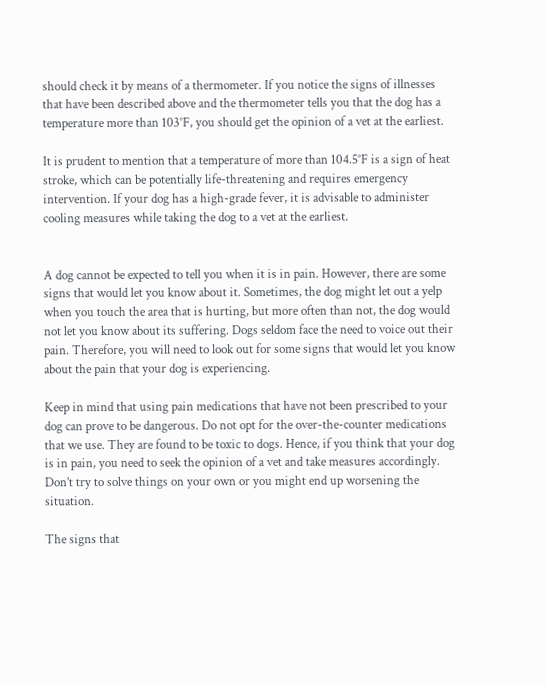should check it by means of a thermometer. If you notice the signs of illnesses that have been described above and the thermometer tells you that the dog has a temperature more than 103°F, you should get the opinion of a vet at the earliest.

It is prudent to mention that a temperature of more than 104.5°F is a sign of heat stroke, which can be potentially life-threatening and requires emergency intervention. If your dog has a high-grade fever, it is advisable to administer cooling measures while taking the dog to a vet at the earliest.


A dog cannot be expected to tell you when it is in pain. However, there are some signs that would let you know about it. Sometimes, the dog might let out a yelp when you touch the area that is hurting, but more often than not, the dog would not let you know about its suffering. Dogs seldom face the need to voice out their pain. Therefore, you will need to look out for some signs that would let you know about the pain that your dog is experiencing.

Keep in mind that using pain medications that have not been prescribed to your dog can prove to be dangerous. Do not opt for the over-the-counter medications that we use. They are found to be toxic to dogs. Hence, if you think that your dog is in pain, you need to seek the opinion of a vet and take measures accordingly. Don’t try to solve things on your own or you might end up worsening the situation.

The signs that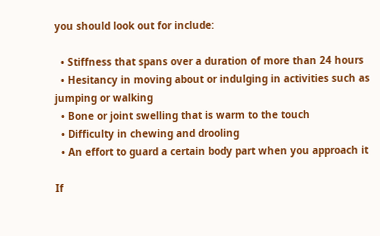you should look out for include:

  • Stiffness that spans over a duration of more than 24 hours
  • Hesitancy in moving about or indulging in activities such as jumping or walking
  • Bone or joint swelling that is warm to the touch
  • Difficulty in chewing and drooling
  • An effort to guard a certain body part when you approach it

If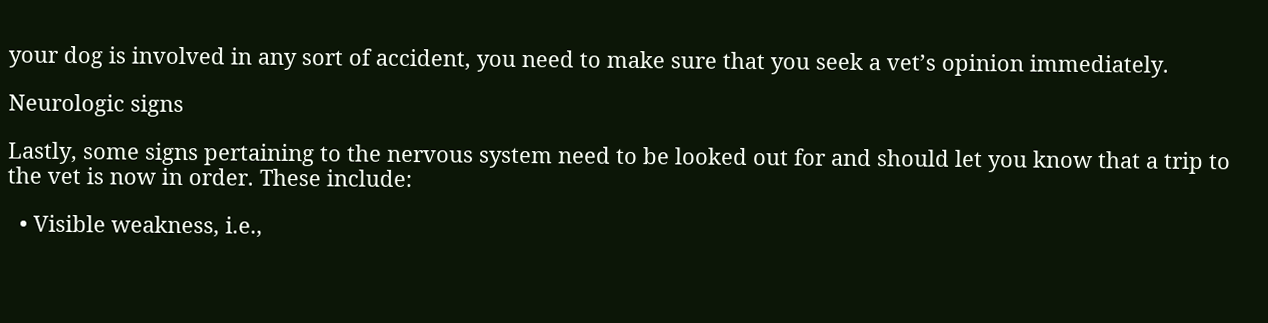your dog is involved in any sort of accident, you need to make sure that you seek a vet’s opinion immediately.

Neurologic signs

Lastly, some signs pertaining to the nervous system need to be looked out for and should let you know that a trip to the vet is now in order. These include:

  • Visible weakness, i.e.,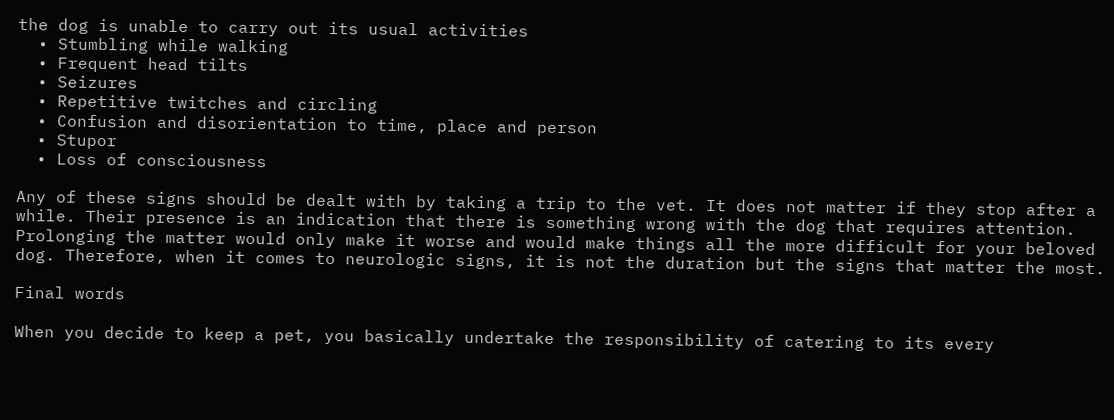the dog is unable to carry out its usual activities
  • Stumbling while walking
  • Frequent head tilts
  • Seizures
  • Repetitive twitches and circling
  • Confusion and disorientation to time, place and person
  • Stupor
  • Loss of consciousness

Any of these signs should be dealt with by taking a trip to the vet. It does not matter if they stop after a while. Their presence is an indication that there is something wrong with the dog that requires attention. Prolonging the matter would only make it worse and would make things all the more difficult for your beloved dog. Therefore, when it comes to neurologic signs, it is not the duration but the signs that matter the most.

Final words

When you decide to keep a pet, you basically undertake the responsibility of catering to its every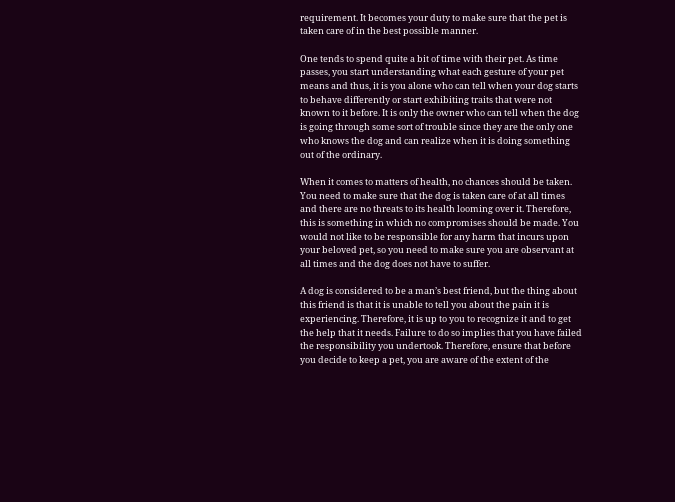requirement. It becomes your duty to make sure that the pet is taken care of in the best possible manner.

One tends to spend quite a bit of time with their pet. As time passes, you start understanding what each gesture of your pet means and thus, it is you alone who can tell when your dog starts to behave differently or start exhibiting traits that were not known to it before. It is only the owner who can tell when the dog is going through some sort of trouble since they are the only one who knows the dog and can realize when it is doing something out of the ordinary.

When it comes to matters of health, no chances should be taken. You need to make sure that the dog is taken care of at all times and there are no threats to its health looming over it. Therefore, this is something in which no compromises should be made. You would not like to be responsible for any harm that incurs upon your beloved pet, so you need to make sure you are observant at all times and the dog does not have to suffer.

A dog is considered to be a man’s best friend, but the thing about this friend is that it is unable to tell you about the pain it is experiencing. Therefore, it is up to you to recognize it and to get the help that it needs. Failure to do so implies that you have failed the responsibility you undertook. Therefore, ensure that before you decide to keep a pet, you are aware of the extent of the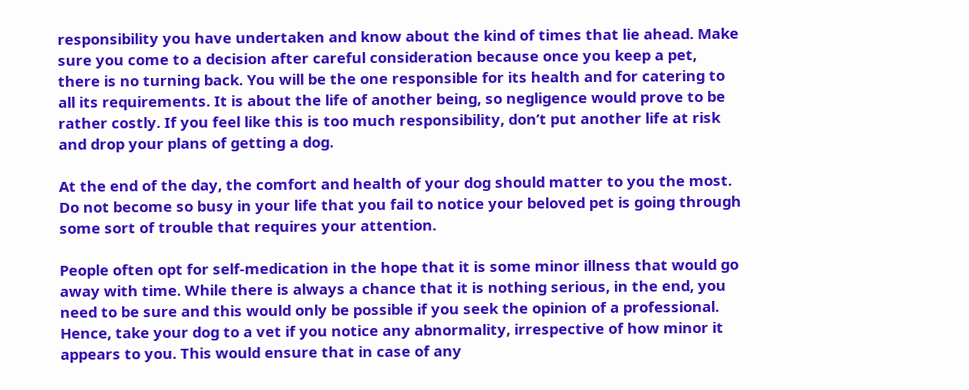responsibility you have undertaken and know about the kind of times that lie ahead. Make sure you come to a decision after careful consideration because once you keep a pet, there is no turning back. You will be the one responsible for its health and for catering to all its requirements. It is about the life of another being, so negligence would prove to be rather costly. If you feel like this is too much responsibility, don’t put another life at risk and drop your plans of getting a dog.

At the end of the day, the comfort and health of your dog should matter to you the most. Do not become so busy in your life that you fail to notice your beloved pet is going through some sort of trouble that requires your attention.

People often opt for self-medication in the hope that it is some minor illness that would go away with time. While there is always a chance that it is nothing serious, in the end, you need to be sure and this would only be possible if you seek the opinion of a professional. Hence, take your dog to a vet if you notice any abnormality, irrespective of how minor it appears to you. This would ensure that in case of any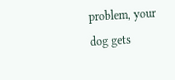problem, your dog gets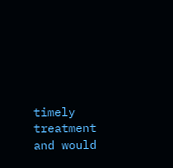timely treatment and would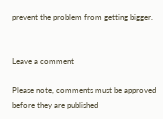prevent the problem from getting bigger.


Leave a comment

Please note, comments must be approved before they are published